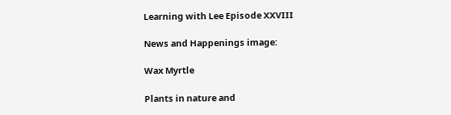Learning with Lee Episode XXVIII

News and Happenings image:

Wax Myrtle

Plants in nature and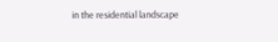in the residential landscape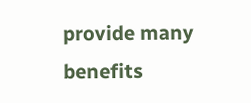provide many benefits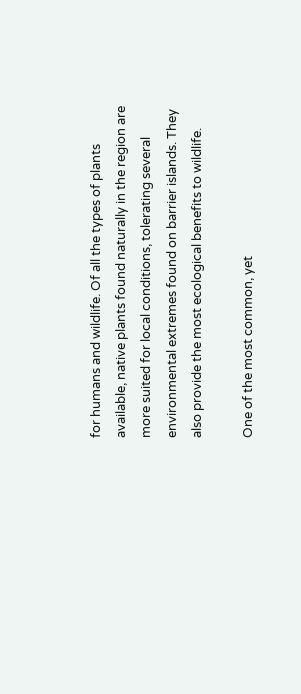for humans and wildlife. Of all the types of plants available, native plants found naturally in the region are more suited for local conditions, tolerating several environmental extremes found on barrier islands. They also provide the most ecological benefits to wildlife.

One of the most common, yet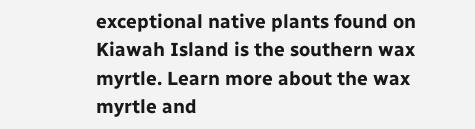exceptional native plants found on Kiawah Island is the southern wax myrtle. Learn more about the wax myrtle and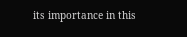its importance in this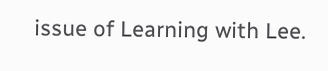issue of Learning with Lee.